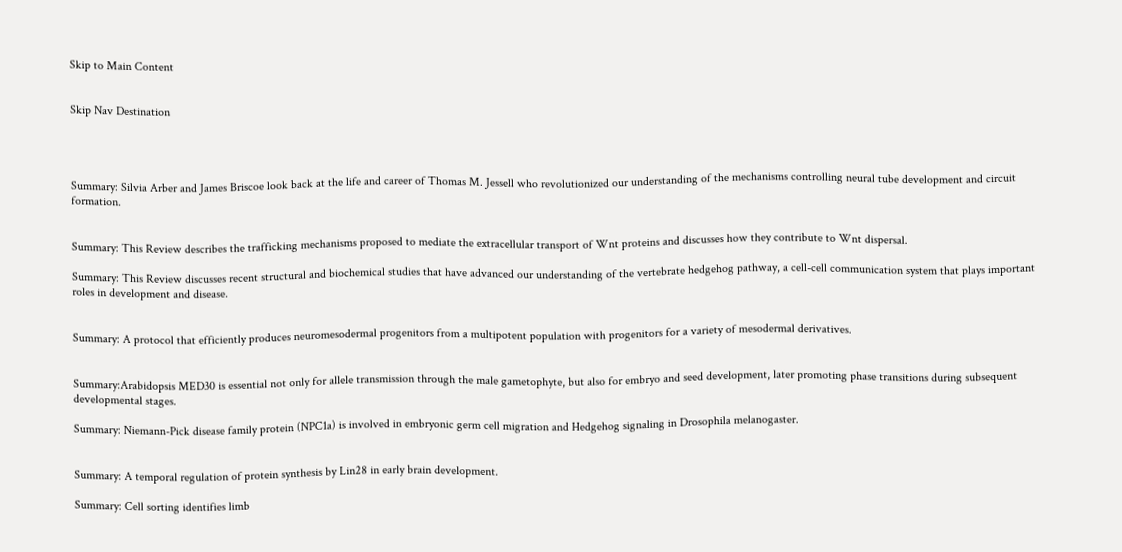Skip to Main Content


Skip Nav Destination




Summary: Silvia Arber and James Briscoe look back at the life and career of Thomas M. Jessell who revolutionized our understanding of the mechanisms controlling neural tube development and circuit formation.


Summary: This Review describes the trafficking mechanisms proposed to mediate the extracellular transport of Wnt proteins and discusses how they contribute to Wnt dispersal.

Summary: This Review discusses recent structural and biochemical studies that have advanced our understanding of the vertebrate hedgehog pathway, a cell-cell communication system that plays important roles in development and disease.


Summary: A protocol that efficiently produces neuromesodermal progenitors from a multipotent population with progenitors for a variety of mesodermal derivatives.


Summary:Arabidopsis MED30 is essential not only for allele transmission through the male gametophyte, but also for embryo and seed development, later promoting phase transitions during subsequent developmental stages.

Summary: Niemann-Pick disease family protein (NPC1a) is involved in embryonic germ cell migration and Hedgehog signaling in Drosophila melanogaster.


Summary: A temporal regulation of protein synthesis by Lin28 in early brain development.

Summary: Cell sorting identifies limb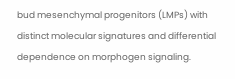bud mesenchymal progenitors (LMPs) with distinct molecular signatures and differential dependence on morphogen signaling.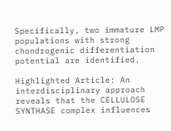Specifically, two immature LMP populations with strong chondrogenic differentiation potential are identified.

Highlighted Article: An interdisciplinary approach reveals that the CELLULOSE SYNTHASE complex influences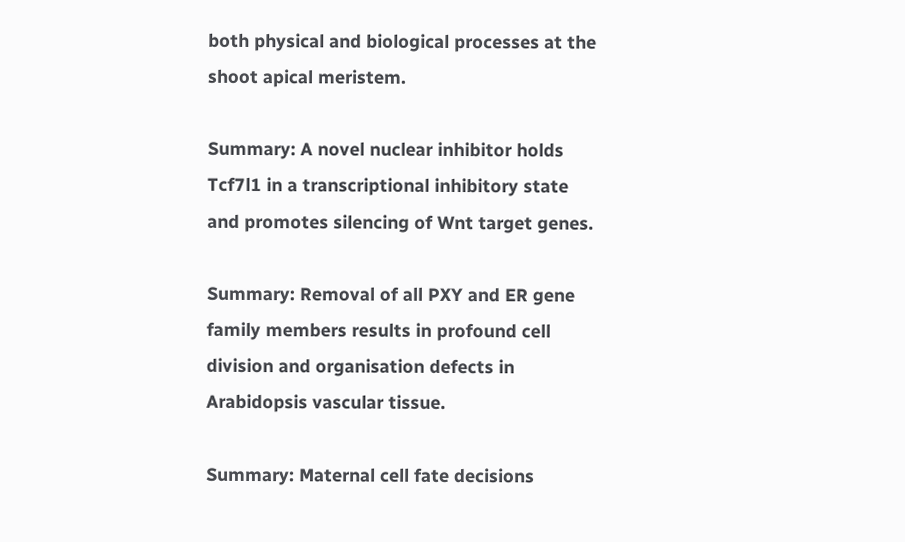both physical and biological processes at the shoot apical meristem.

Summary: A novel nuclear inhibitor holds Tcf7l1 in a transcriptional inhibitory state and promotes silencing of Wnt target genes.

Summary: Removal of all PXY and ER gene family members results in profound cell division and organisation defects in Arabidopsis vascular tissue.

Summary: Maternal cell fate decisions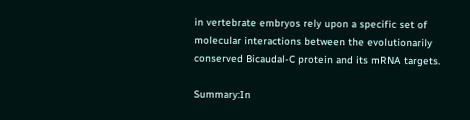in vertebrate embryos rely upon a specific set of molecular interactions between the evolutionarily conserved Bicaudal-C protein and its mRNA targets.

Summary:In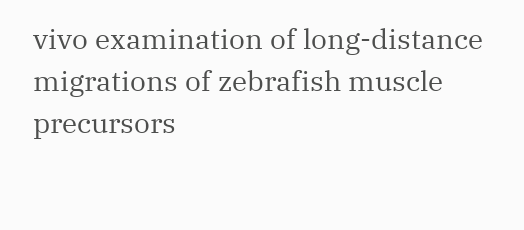vivo examination of long-distance migrations of zebrafish muscle precursors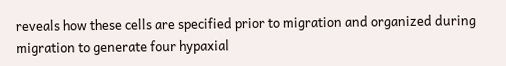reveals how these cells are specified prior to migration and organized during migration to generate four hypaxial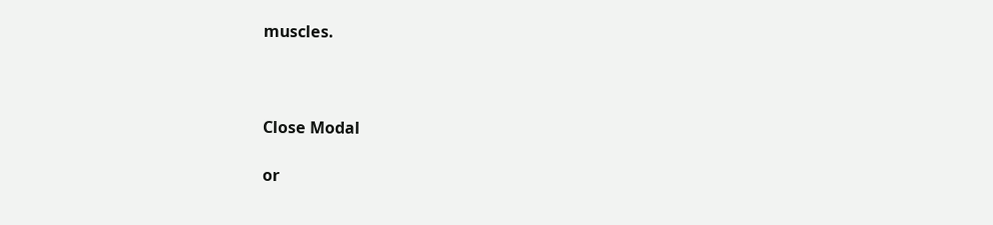muscles.



Close Modal

or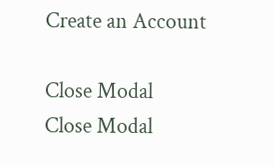Create an Account

Close Modal
Close Modal